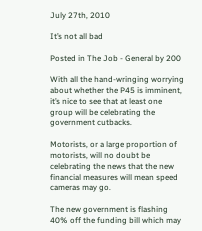July 27th, 2010

It’s not all bad

Posted in The Job - General by 200

With all the hand-wringing worrying about whether the P45 is imminent, it’s nice to see that at least one group will be celebrating the government cutbacks.

Motorists, or a large proportion of motorists, will no doubt be celebrating the news that the new financial measures will mean speed cameras may go.

The new government is flashing 40% off the funding bill which may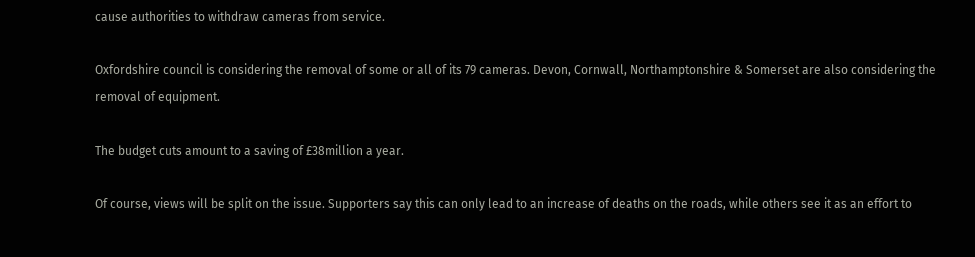cause authorities to withdraw cameras from service.

Oxfordshire council is considering the removal of some or all of its 79 cameras. Devon, Cornwall, Northamptonshire & Somerset are also considering the removal of equipment.

The budget cuts amount to a saving of £38million a year.

Of course, views will be split on the issue. Supporters say this can only lead to an increase of deaths on the roads, while others see it as an effort to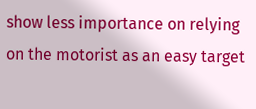show less importance on relying on the motorist as an easy target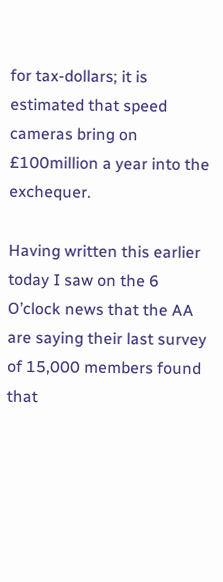for tax-dollars; it is estimated that speed cameras bring on £100million a year into the exchequer.

Having written this earlier today I saw on the 6 O’clock news that the AA are saying their last survey of 15,000 members found that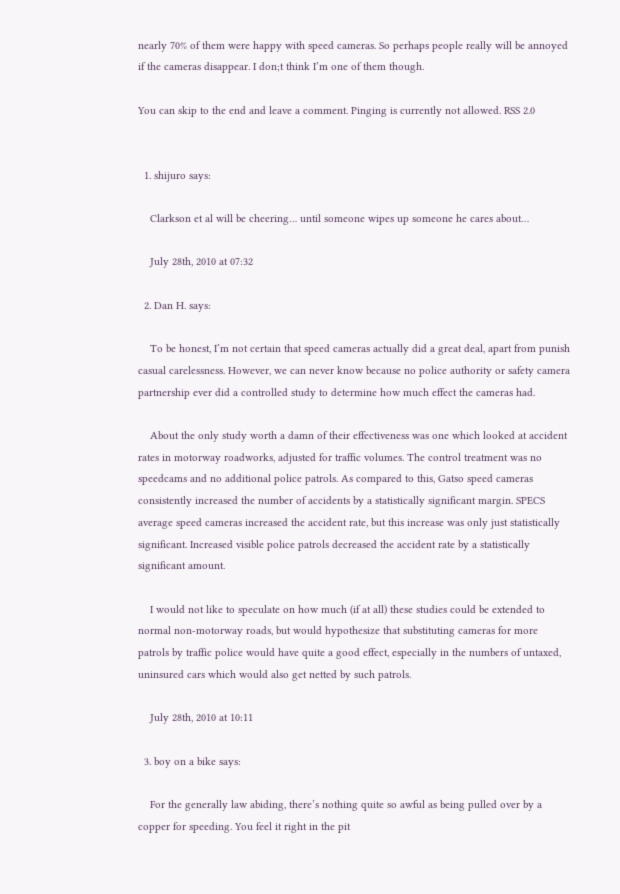nearly 70% of them were happy with speed cameras. So perhaps people really will be annoyed if the cameras disappear. I don;t think I’m one of them though.

You can skip to the end and leave a comment. Pinging is currently not allowed. RSS 2.0


  1. shijuro says:

    Clarkson et al will be cheering… until someone wipes up someone he cares about…

    July 28th, 2010 at 07:32

  2. Dan H. says:

    To be honest, I’m not certain that speed cameras actually did a great deal, apart from punish casual carelessness. However, we can never know because no police authority or safety camera partnership ever did a controlled study to determine how much effect the cameras had.

    About the only study worth a damn of their effectiveness was one which looked at accident rates in motorway roadworks, adjusted for traffic volumes. The control treatment was no speedcams and no additional police patrols. As compared to this, Gatso speed cameras consistently increased the number of accidents by a statistically significant margin. SPECS average speed cameras increased the accident rate, but this increase was only just statistically significant. Increased visible police patrols decreased the accident rate by a statistically significant amount.

    I would not like to speculate on how much (if at all) these studies could be extended to normal non-motorway roads, but would hypothesize that substituting cameras for more patrols by traffic police would have quite a good effect, especially in the numbers of untaxed, uninsured cars which would also get netted by such patrols.

    July 28th, 2010 at 10:11

  3. boy on a bike says:

    For the generally law abiding, there’s nothing quite so awful as being pulled over by a copper for speeding. You feel it right in the pit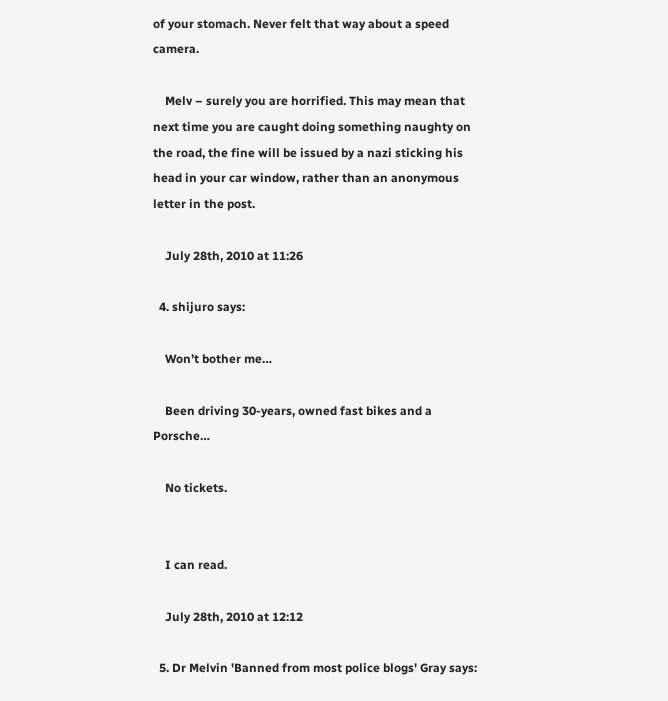of your stomach. Never felt that way about a speed camera.

    Melv – surely you are horrified. This may mean that next time you are caught doing something naughty on the road, the fine will be issued by a nazi sticking his head in your car window, rather than an anonymous letter in the post.

    July 28th, 2010 at 11:26

  4. shijuro says:

    Won’t bother me…

    Been driving 30-years, owned fast bikes and a Porsche…

    No tickets.


    I can read.

    July 28th, 2010 at 12:12

  5. Dr Melvin 'Banned from most police blogs' Gray says: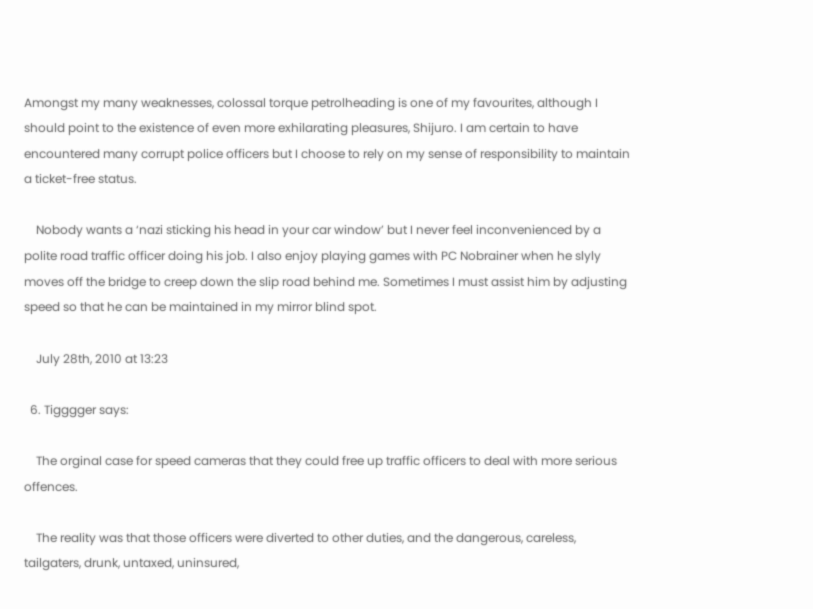Amongst my many weaknesses, colossal torque petrolheading is one of my favourites, although I should point to the existence of even more exhilarating pleasures, Shijuro. I am certain to have encountered many corrupt police officers but I choose to rely on my sense of responsibility to maintain a ticket-free status.

    Nobody wants a ‘nazi sticking his head in your car window’ but I never feel inconvenienced by a polite road traffic officer doing his job. I also enjoy playing games with PC Nobrainer when he slyly moves off the bridge to creep down the slip road behind me. Sometimes I must assist him by adjusting speed so that he can be maintained in my mirror blind spot.

    July 28th, 2010 at 13:23

  6. Tigggger says:

    The orginal case for speed cameras that they could free up traffic officers to deal with more serious offences.

    The reality was that those officers were diverted to other duties, and the dangerous, careless, tailgaters, drunk, untaxed, uninsured,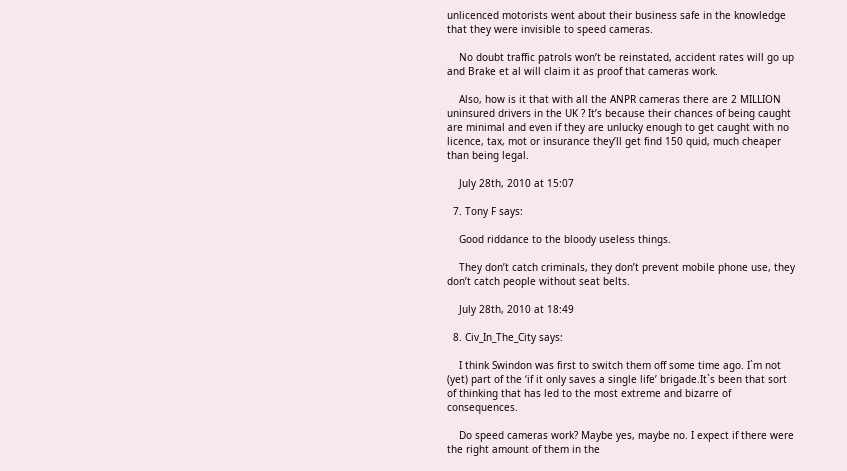unlicenced motorists went about their business safe in the knowledge that they were invisible to speed cameras.

    No doubt traffic patrols won’t be reinstated, accident rates will go up and Brake et al will claim it as proof that cameras work.

    Also, how is it that with all the ANPR cameras there are 2 MILLION uninsured drivers in the UK ? It’s because their chances of being caught are minimal and even if they are unlucky enough to get caught with no licence, tax, mot or insurance they’ll get find 150 quid, much cheaper than being legal.

    July 28th, 2010 at 15:07

  7. Tony F says:

    Good riddance to the bloody useless things.

    They don’t catch criminals, they don’t prevent mobile phone use, they don’t catch people without seat belts.

    July 28th, 2010 at 18:49

  8. Civ_In_The_City says:

    I think Swindon was first to switch them off some time ago. I`m not (yet) part of the ‘if it only saves a single life’ brigade.It`s been that sort of thinking that has led to the most extreme and bizarre of consequences.

    Do speed cameras work? Maybe yes, maybe no. I expect if there were the right amount of them in the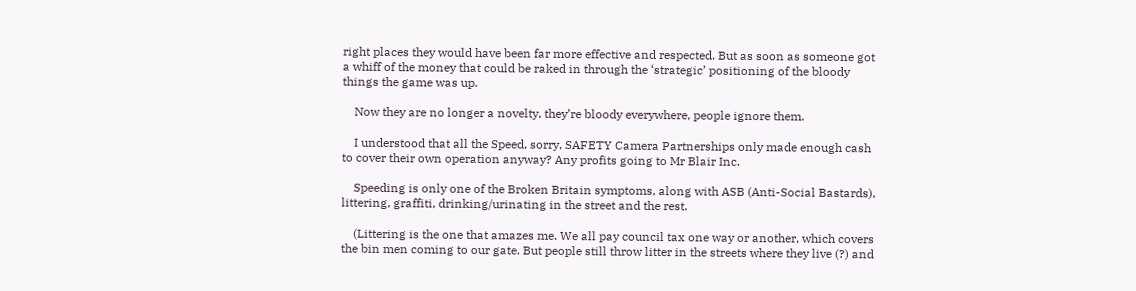right places they would have been far more effective and respected. But as soon as someone got a whiff of the money that could be raked in through the ‘strategic’ positioning of the bloody things the game was up.

    Now they are no longer a novelty, they’re bloody everywhere, people ignore them.

    I understood that all the Speed, sorry, SAFETY Camera Partnerships only made enough cash to cover their own operation anyway? Any profits going to Mr Blair Inc.

    Speeding is only one of the Broken Britain symptoms, along with ASB (Anti-Social Bastards), littering, graffiti, drinking/urinating in the street and the rest.

    (Littering is the one that amazes me. We all pay council tax one way or another, which covers the bin men coming to our gate. But people still throw litter in the streets where they live (?) and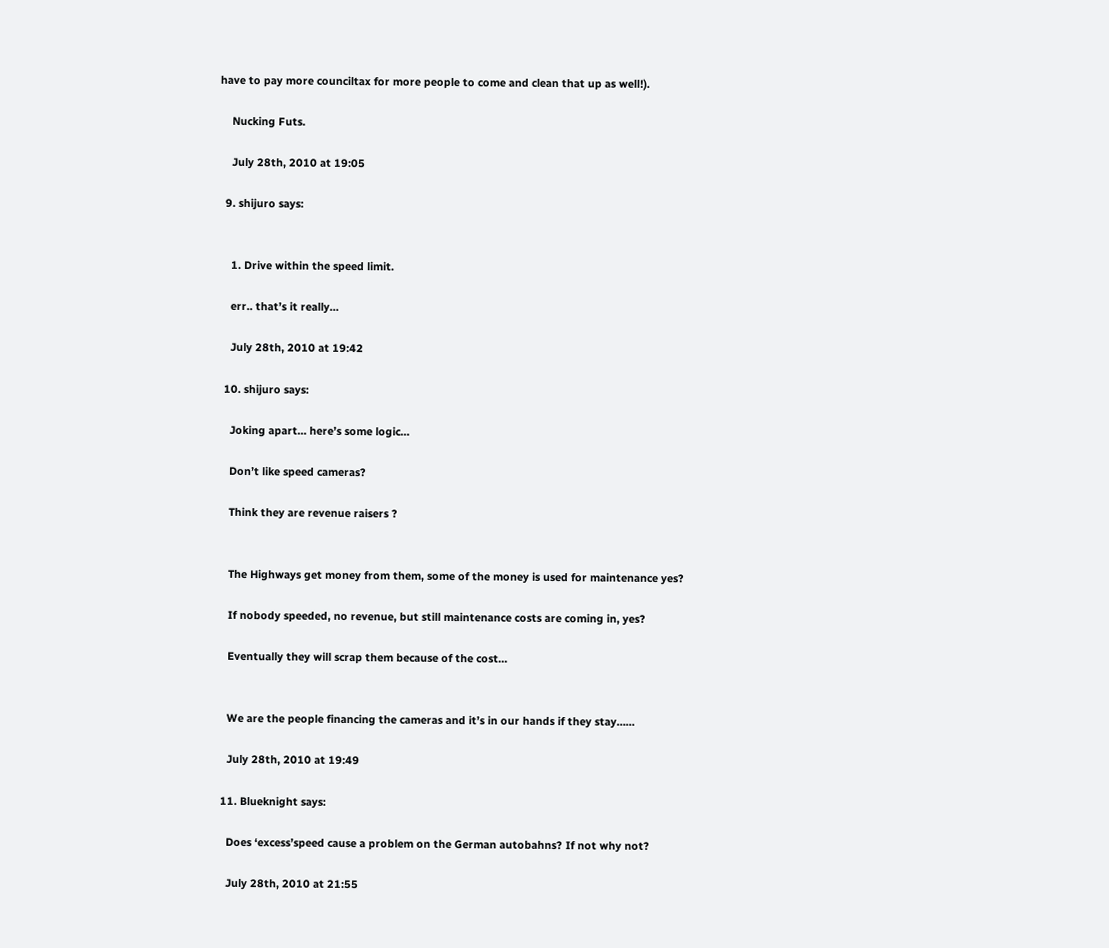have to pay more counciltax for more people to come and clean that up as well!).

    Nucking Futs.

    July 28th, 2010 at 19:05

  9. shijuro says:


    1. Drive within the speed limit.

    err.. that’s it really…

    July 28th, 2010 at 19:42

  10. shijuro says:

    Joking apart… here’s some logic…

    Don’t like speed cameras?

    Think they are revenue raisers ?


    The Highways get money from them, some of the money is used for maintenance yes?

    If nobody speeded, no revenue, but still maintenance costs are coming in, yes?

    Eventually they will scrap them because of the cost…


    We are the people financing the cameras and it’s in our hands if they stay……

    July 28th, 2010 at 19:49

  11. Blueknight says:

    Does ‘excess’speed cause a problem on the German autobahns? If not why not?

    July 28th, 2010 at 21:55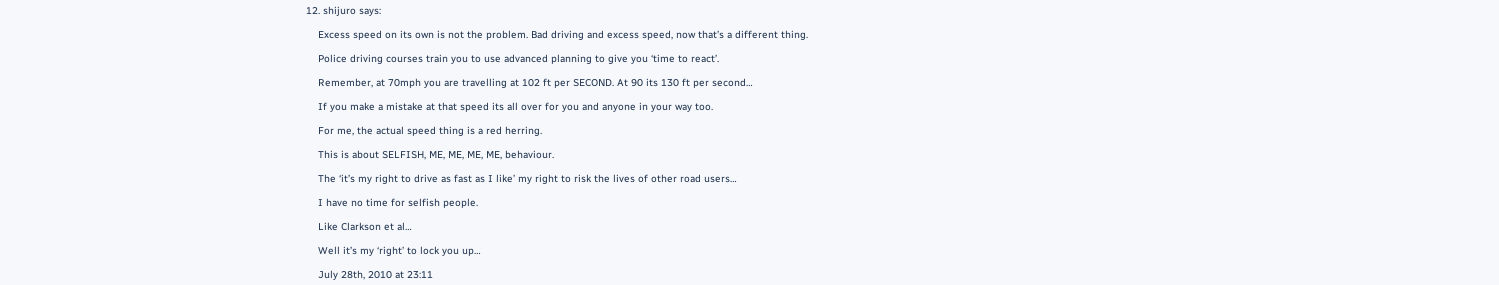12. shijuro says:

    Excess speed on its own is not the problem. Bad driving and excess speed, now that’s a different thing.

    Police driving courses train you to use advanced planning to give you ‘time to react’.

    Remember, at 70mph you are travelling at 102 ft per SECOND. At 90 its 130 ft per second…

    If you make a mistake at that speed its all over for you and anyone in your way too.

    For me, the actual speed thing is a red herring.

    This is about SELFISH, ME, ME, ME, ME, behaviour.

    The ‘it’s my right to drive as fast as I like’ my right to risk the lives of other road users…

    I have no time for selfish people.

    Like Clarkson et al…

    Well it’s my ‘right’ to lock you up…

    July 28th, 2010 at 23:11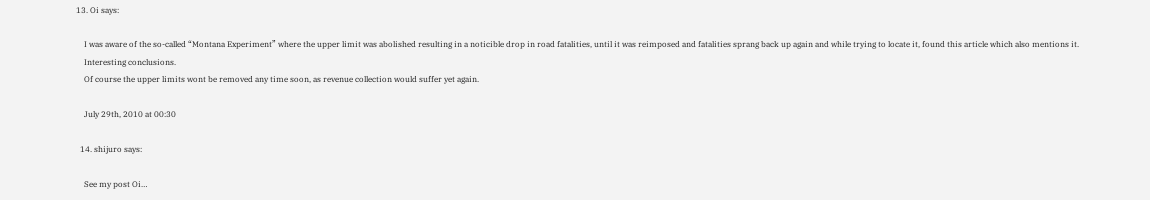13. Oi says:

    I was aware of the so-called “Montana Experiment” where the upper limit was abolished resulting in a noticible drop in road fatalities, until it was reimposed and fatalities sprang back up again and while trying to locate it, found this article which also mentions it.
    Interesting conclusions.
    Of course the upper limits wont be removed any time soon, as revenue collection would suffer yet again.

    July 29th, 2010 at 00:30

  14. shijuro says:

    See my post Oi…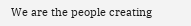We are the people creating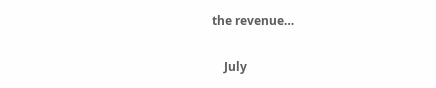the revenue…

    July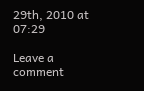29th, 2010 at 07:29

Leave a comment